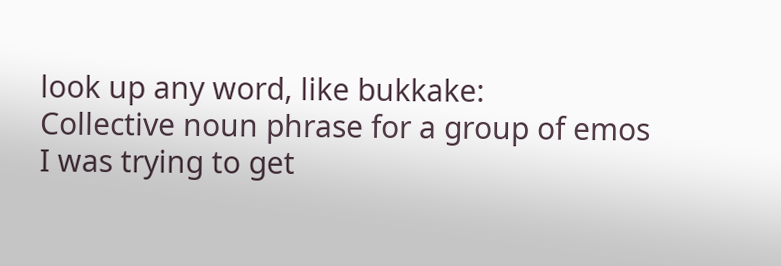look up any word, like bukkake:
Collective noun phrase for a group of emos
I was trying to get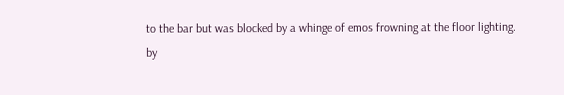to the bar but was blocked by a whinge of emos frowning at the floor lighting.
by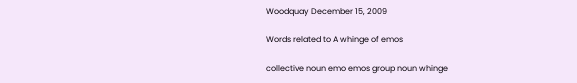Woodquay December 15, 2009

Words related to A whinge of emos

collective noun emo emos group noun whinge